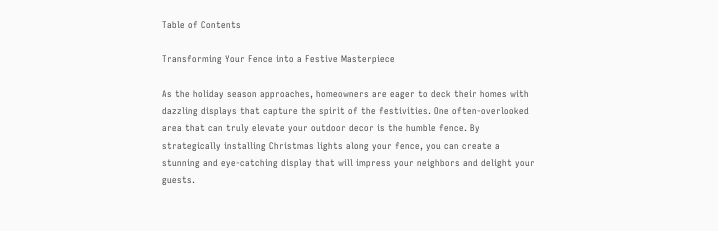Table of Contents

Transforming Your Fence into a Festive Masterpiece

As the holiday season approaches, homeowners are eager to deck their homes with dazzling displays that capture the spirit of the festivities. One often-overlooked area that can truly elevate your outdoor decor is the humble fence. By strategically installing Christmas lights along your fence, you can create a stunning and eye-catching display that will impress your neighbors and delight your guests.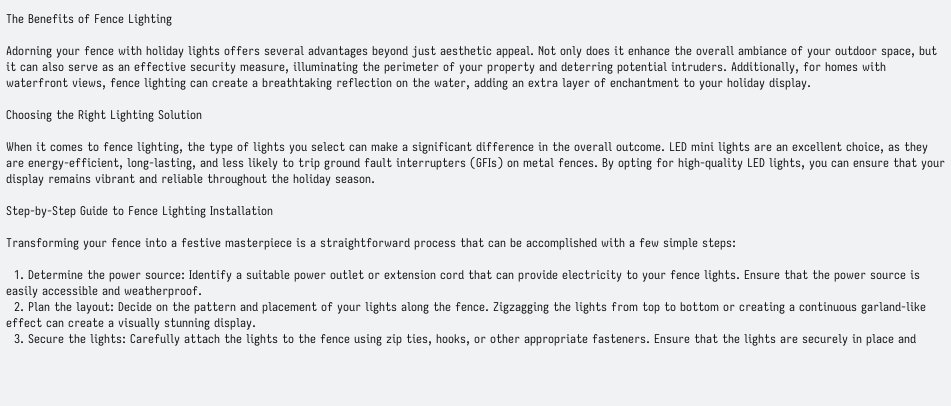The Benefits of Fence Lighting

Adorning your fence with holiday lights offers several advantages beyond just aesthetic appeal. Not only does it enhance the overall ambiance of your outdoor space, but it can also serve as an effective security measure, illuminating the perimeter of your property and deterring potential intruders. Additionally, for homes with waterfront views, fence lighting can create a breathtaking reflection on the water, adding an extra layer of enchantment to your holiday display.

Choosing the Right Lighting Solution

When it comes to fence lighting, the type of lights you select can make a significant difference in the overall outcome. LED mini lights are an excellent choice, as they are energy-efficient, long-lasting, and less likely to trip ground fault interrupters (GFIs) on metal fences. By opting for high-quality LED lights, you can ensure that your display remains vibrant and reliable throughout the holiday season.

Step-by-Step Guide to Fence Lighting Installation

Transforming your fence into a festive masterpiece is a straightforward process that can be accomplished with a few simple steps:

  1. Determine the power source: Identify a suitable power outlet or extension cord that can provide electricity to your fence lights. Ensure that the power source is easily accessible and weatherproof.
  2. Plan the layout: Decide on the pattern and placement of your lights along the fence. Zigzagging the lights from top to bottom or creating a continuous garland-like effect can create a visually stunning display.
  3. Secure the lights: Carefully attach the lights to the fence using zip ties, hooks, or other appropriate fasteners. Ensure that the lights are securely in place and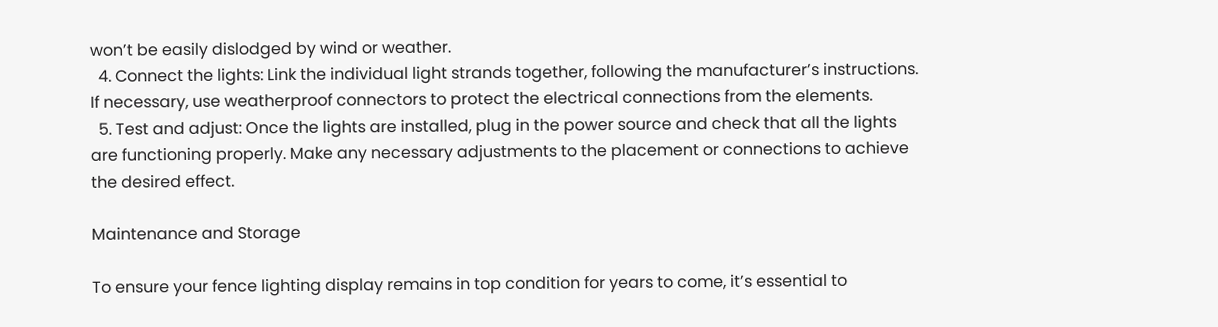won’t be easily dislodged by wind or weather.
  4. Connect the lights: Link the individual light strands together, following the manufacturer’s instructions. If necessary, use weatherproof connectors to protect the electrical connections from the elements.
  5. Test and adjust: Once the lights are installed, plug in the power source and check that all the lights are functioning properly. Make any necessary adjustments to the placement or connections to achieve the desired effect.

Maintenance and Storage

To ensure your fence lighting display remains in top condition for years to come, it’s essential to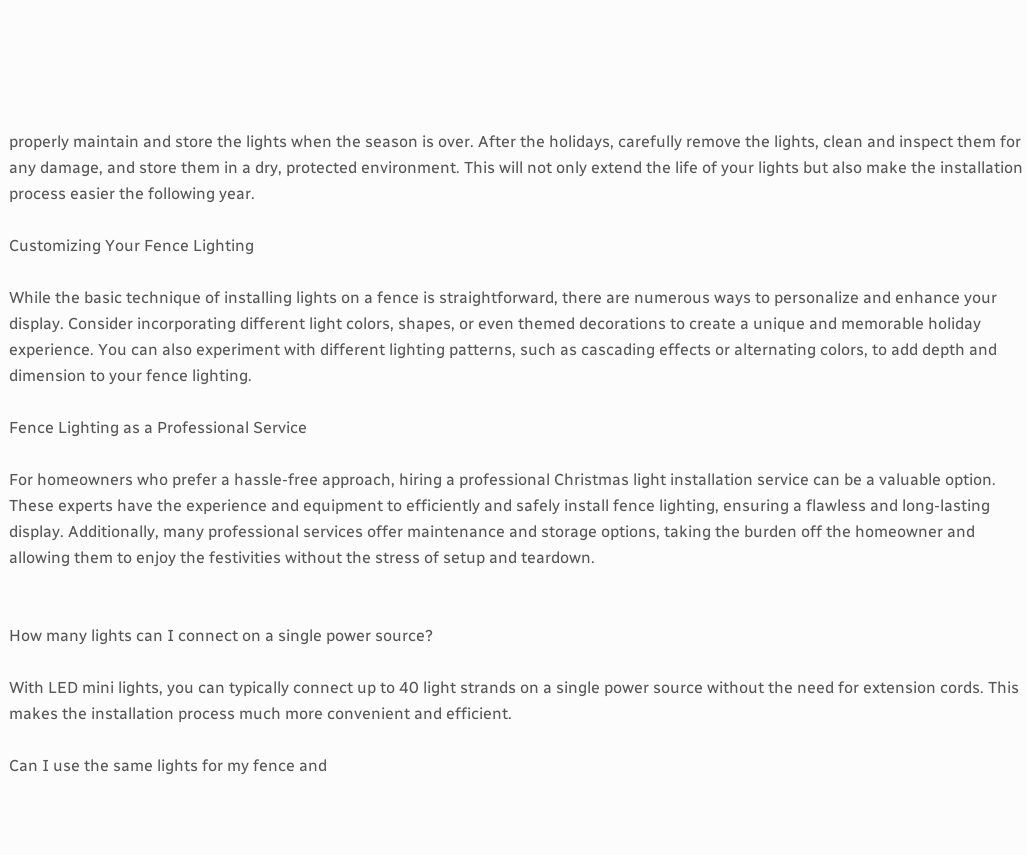properly maintain and store the lights when the season is over. After the holidays, carefully remove the lights, clean and inspect them for any damage, and store them in a dry, protected environment. This will not only extend the life of your lights but also make the installation process easier the following year.

Customizing Your Fence Lighting

While the basic technique of installing lights on a fence is straightforward, there are numerous ways to personalize and enhance your display. Consider incorporating different light colors, shapes, or even themed decorations to create a unique and memorable holiday experience. You can also experiment with different lighting patterns, such as cascading effects or alternating colors, to add depth and dimension to your fence lighting.

Fence Lighting as a Professional Service

For homeowners who prefer a hassle-free approach, hiring a professional Christmas light installation service can be a valuable option. These experts have the experience and equipment to efficiently and safely install fence lighting, ensuring a flawless and long-lasting display. Additionally, many professional services offer maintenance and storage options, taking the burden off the homeowner and allowing them to enjoy the festivities without the stress of setup and teardown.


How many lights can I connect on a single power source?

With LED mini lights, you can typically connect up to 40 light strands on a single power source without the need for extension cords. This makes the installation process much more convenient and efficient.

Can I use the same lights for my fence and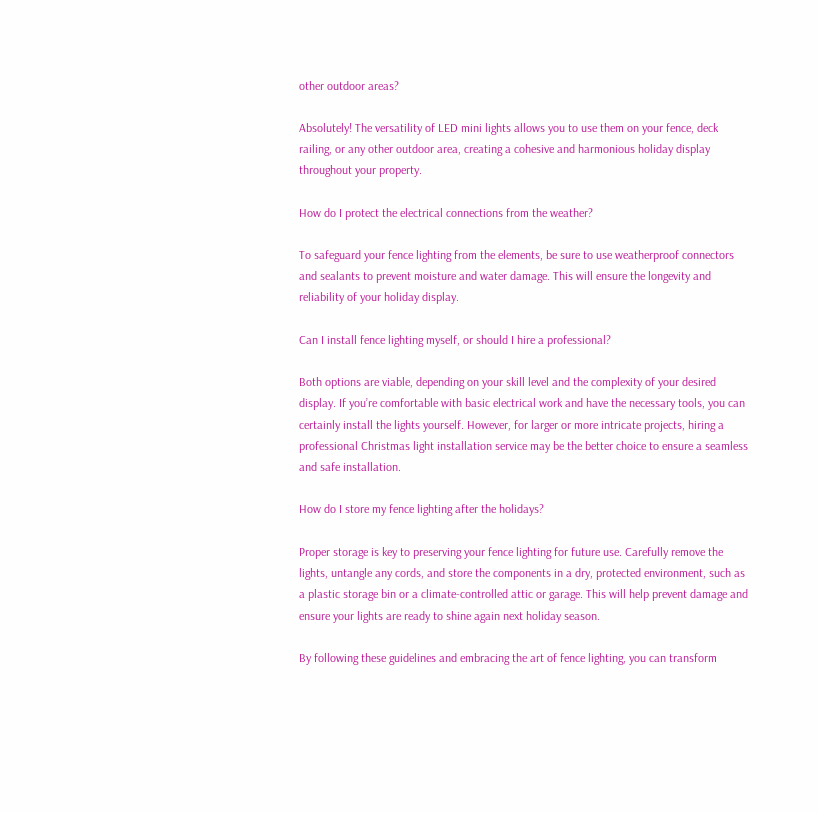other outdoor areas?

Absolutely! The versatility of LED mini lights allows you to use them on your fence, deck railing, or any other outdoor area, creating a cohesive and harmonious holiday display throughout your property.

How do I protect the electrical connections from the weather?

To safeguard your fence lighting from the elements, be sure to use weatherproof connectors and sealants to prevent moisture and water damage. This will ensure the longevity and reliability of your holiday display.

Can I install fence lighting myself, or should I hire a professional?

Both options are viable, depending on your skill level and the complexity of your desired display. If you’re comfortable with basic electrical work and have the necessary tools, you can certainly install the lights yourself. However, for larger or more intricate projects, hiring a professional Christmas light installation service may be the better choice to ensure a seamless and safe installation.

How do I store my fence lighting after the holidays?

Proper storage is key to preserving your fence lighting for future use. Carefully remove the lights, untangle any cords, and store the components in a dry, protected environment, such as a plastic storage bin or a climate-controlled attic or garage. This will help prevent damage and ensure your lights are ready to shine again next holiday season.

By following these guidelines and embracing the art of fence lighting, you can transform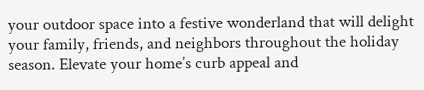your outdoor space into a festive wonderland that will delight your family, friends, and neighbors throughout the holiday season. Elevate your home’s curb appeal and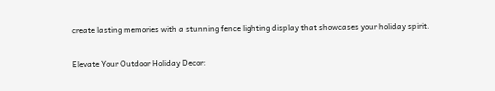create lasting memories with a stunning fence lighting display that showcases your holiday spirit.

Elevate Your Outdoor Holiday Decor: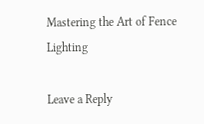Mastering the Art of Fence Lighting

Leave a Reply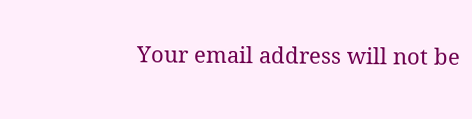Your email address will not be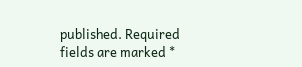published. Required fields are marked *